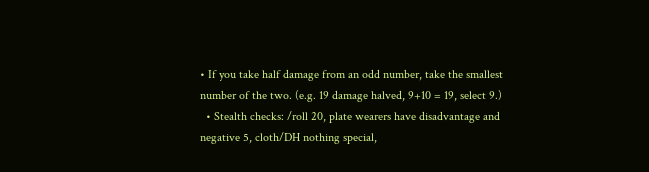• If you take half damage from an odd number, take the smallest number of the two. (e.g. 19 damage halved, 9+10 = 19, select 9.)
  • Stealth checks: /roll 20, plate wearers have disadvantage and negative 5, cloth/DH nothing special,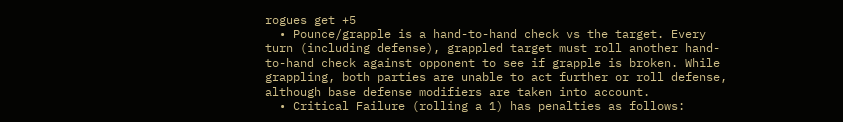rogues get +5
  • Pounce/grapple is a hand-to-hand check vs the target. Every turn (including defense), grappled target must roll another hand-to-hand check against opponent to see if grapple is broken. While grappling, both parties are unable to act further or roll defense, although base defense modifiers are taken into account.
  • Critical Failure (rolling a 1) has penalties as follows: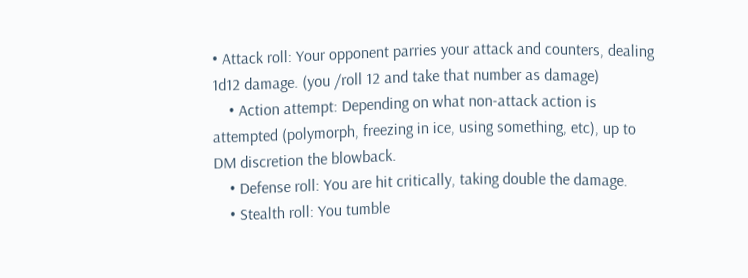• Attack roll: Your opponent parries your attack and counters, dealing 1d12 damage. (you /roll 12 and take that number as damage)
    • Action attempt: Depending on what non-attack action is attempted (polymorph, freezing in ice, using something, etc), up to DM discretion the blowback.
    • Defense roll: You are hit critically, taking double the damage.
    • Stealth roll: You tumble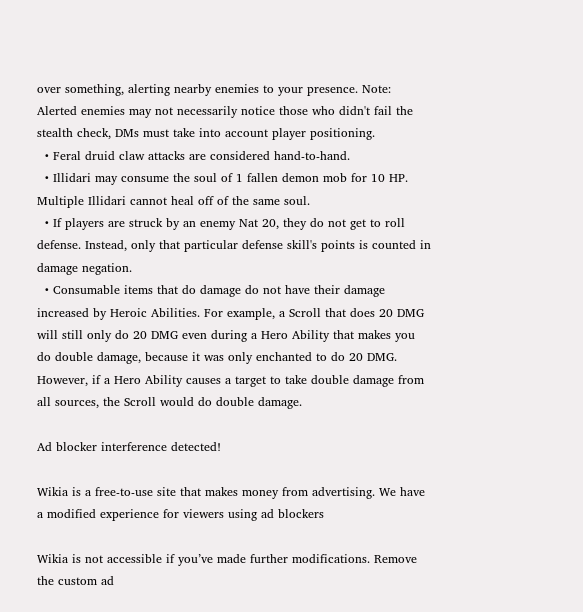over something, alerting nearby enemies to your presence. Note: Alerted enemies may not necessarily notice those who didn't fail the stealth check, DMs must take into account player positioning.
  • Feral druid claw attacks are considered hand-to-hand.
  • Illidari may consume the soul of 1 fallen demon mob for 10 HP. Multiple Illidari cannot heal off of the same soul.
  • If players are struck by an enemy Nat 20, they do not get to roll defense. Instead, only that particular defense skill's points is counted in damage negation.
  • Consumable items that do damage do not have their damage increased by Heroic Abilities. For example, a Scroll that does 20 DMG will still only do 20 DMG even during a Hero Ability that makes you do double damage, because it was only enchanted to do 20 DMG. However, if a Hero Ability causes a target to take double damage from all sources, the Scroll would do double damage.

Ad blocker interference detected!

Wikia is a free-to-use site that makes money from advertising. We have a modified experience for viewers using ad blockers

Wikia is not accessible if you’ve made further modifications. Remove the custom ad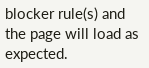blocker rule(s) and the page will load as expected.